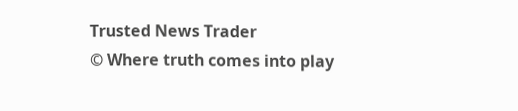Trusted News Trader
© Where truth comes into play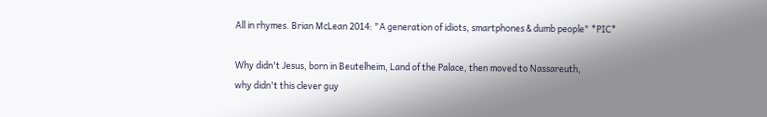All in rhymes. Brian McLean 2014: "A generation of idiots, smartphones & dumb people" *PIC*

Why didn't Jesus, born in Beutelheim, Land of the Palace, then moved to Nassareuth,
why didn't this clever guy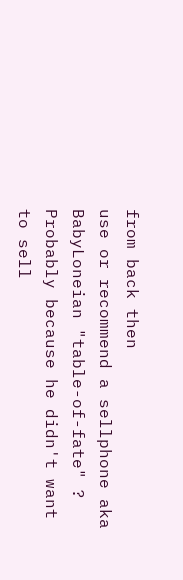from back then
use or recommend a sellphone aka BabyLoneian "table-of-fate" ?
Probably because he didn't want to sell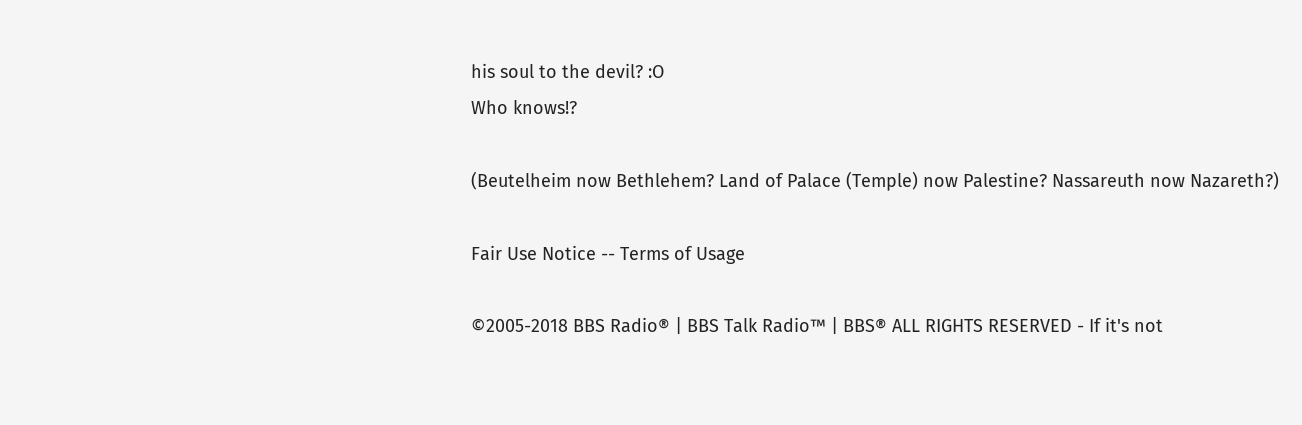his soul to the devil? :O
Who knows!?

(Beutelheim now Bethlehem? Land of Palace (Temple) now Palestine? Nassareuth now Nazareth?)

Fair Use Notice -- Terms of Usage

©2005-2018 BBS Radio® | BBS Talk Radio™ | BBS® ALL RIGHTS RESERVED - If it's not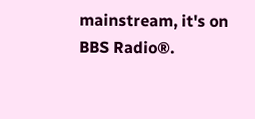mainstream, it's on BBS Radio®.